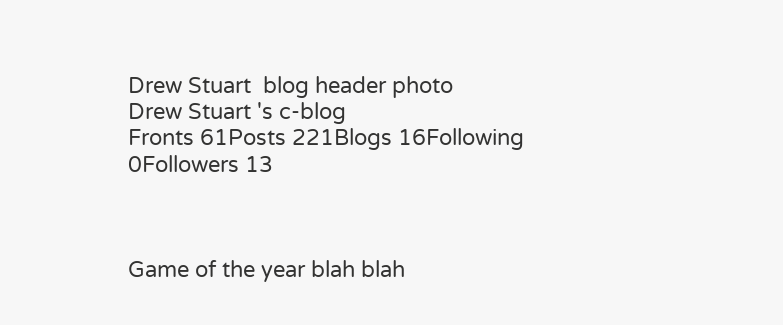Drew Stuart  blog header photo
Drew Stuart 's c-blog
Fronts 61Posts 221Blogs 16Following 0Followers 13



Game of the year blah blah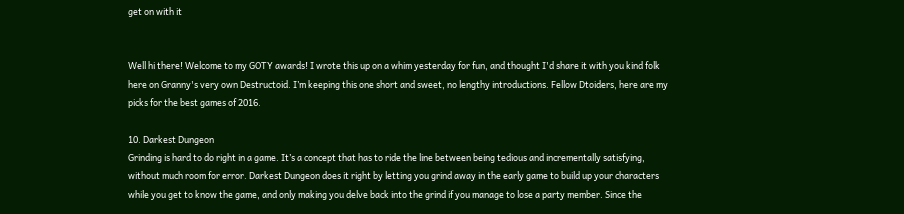get on with it


Well hi there! Welcome to my GOTY awards! I wrote this up on a whim yesterday for fun, and thought I'd share it with you kind folk here on Granny's very own Destructoid. I’m keeping this one short and sweet, no lengthy introductions. Fellow Dtoiders, here are my picks for the best games of 2016.

10. Darkest Dungeon
Grinding is hard to do right in a game. It’s a concept that has to ride the line between being tedious and incrementally satisfying, without much room for error. Darkest Dungeon does it right by letting you grind away in the early game to build up your characters while you get to know the game, and only making you delve back into the grind if you manage to lose a party member. Since the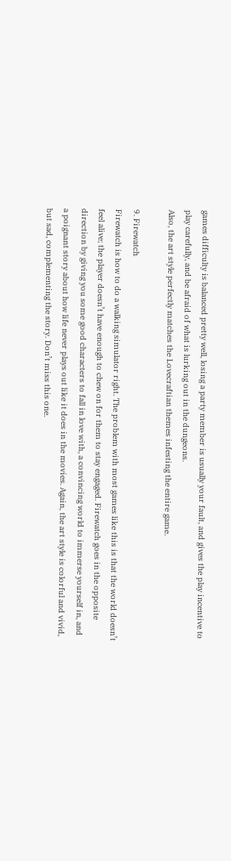games difficulty is balanced pretty well, losing a party member is usually your fault, and gives the play incentive to play carefully, and be afraid of what is lurking out in the dungeons.
Also, the art style perfectly matches the Lovecraftian themes infesting the entire game.

9. Firewatch
Firewatch is how to do a walking simulator right. The problem with most games like this is that the world doesn’t feel alive; the player doesn’t have enough to chew on for them to stay engaged. Firewatch goes in the opposite direction by giving you some good characters to fall in love with, a convincing world to immerse yourself in, and a poignant story about how life never plays out like it does in the movies. Again, the art style is colorful and vivid, but sad, complementing the story. Don’t miss this one.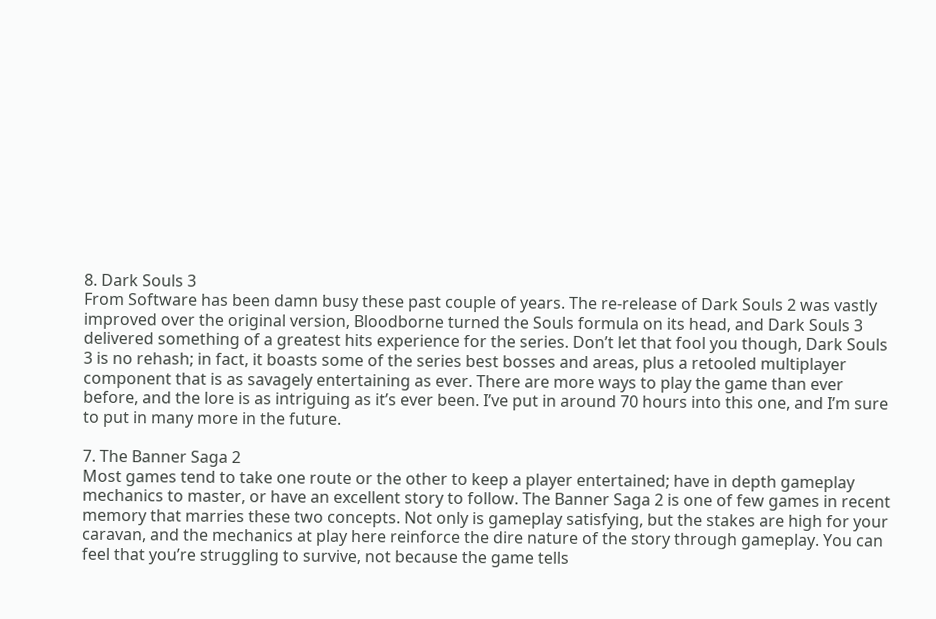8. Dark Souls 3
From Software has been damn busy these past couple of years. The re-release of Dark Souls 2 was vastly improved over the original version, Bloodborne turned the Souls formula on its head, and Dark Souls 3 delivered something of a greatest hits experience for the series. Don’t let that fool you though, Dark Souls 3 is no rehash; in fact, it boasts some of the series best bosses and areas, plus a retooled multiplayer component that is as savagely entertaining as ever. There are more ways to play the game than ever before, and the lore is as intriguing as it’s ever been. I’ve put in around 70 hours into this one, and I’m sure to put in many more in the future.

7. The Banner Saga 2
Most games tend to take one route or the other to keep a player entertained; have in depth gameplay mechanics to master, or have an excellent story to follow. The Banner Saga 2 is one of few games in recent memory that marries these two concepts. Not only is gameplay satisfying, but the stakes are high for your caravan, and the mechanics at play here reinforce the dire nature of the story through gameplay. You can feel that you’re struggling to survive, not because the game tells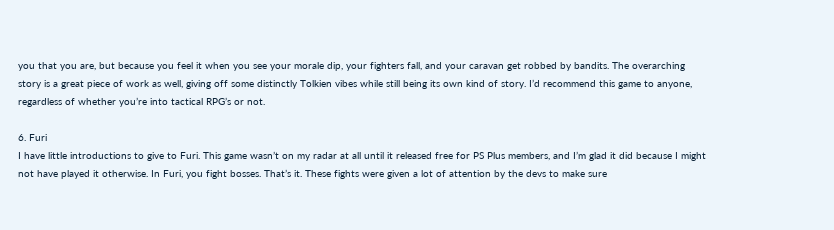you that you are, but because you feel it when you see your morale dip, your fighters fall, and your caravan get robbed by bandits. The overarching story is a great piece of work as well, giving off some distinctly Tolkien vibes while still being its own kind of story. I’d recommend this game to anyone, regardless of whether you’re into tactical RPG’s or not.

6. Furi
I have little introductions to give to Furi. This game wasn’t on my radar at all until it released free for PS Plus members, and I’m glad it did because I might not have played it otherwise. In Furi, you fight bosses. That’s it. These fights were given a lot of attention by the devs to make sure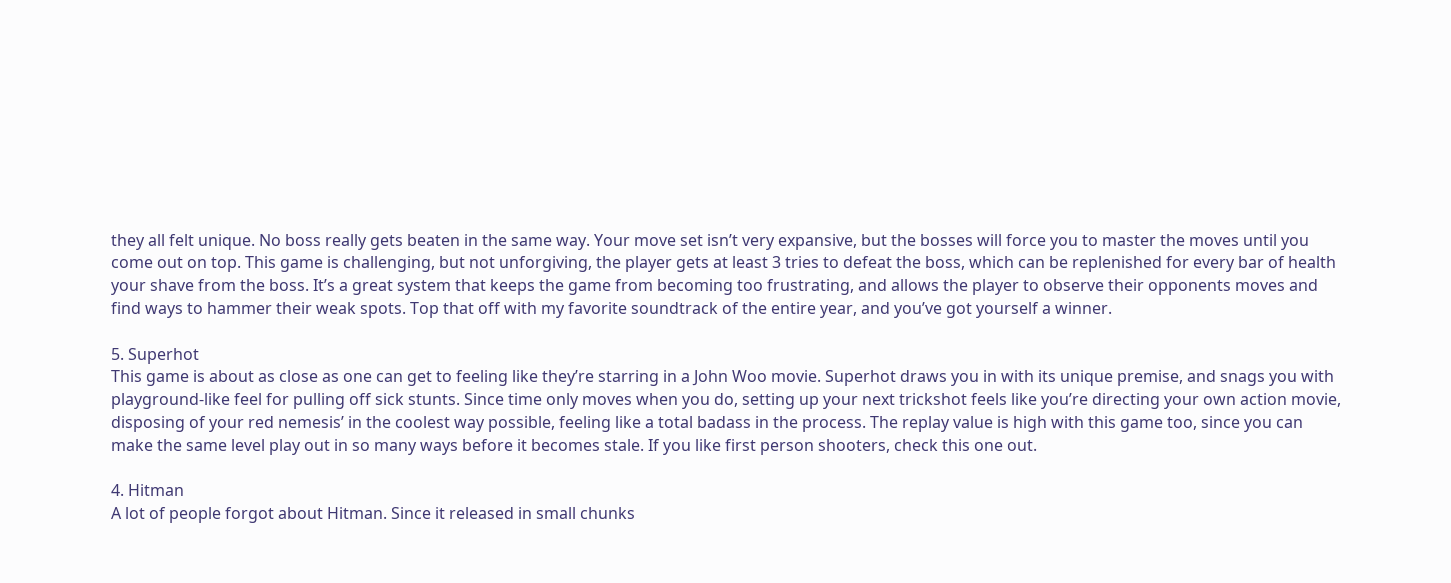they all felt unique. No boss really gets beaten in the same way. Your move set isn’t very expansive, but the bosses will force you to master the moves until you come out on top. This game is challenging, but not unforgiving, the player gets at least 3 tries to defeat the boss, which can be replenished for every bar of health your shave from the boss. It’s a great system that keeps the game from becoming too frustrating, and allows the player to observe their opponents moves and find ways to hammer their weak spots. Top that off with my favorite soundtrack of the entire year, and you’ve got yourself a winner.

5. Superhot
This game is about as close as one can get to feeling like they’re starring in a John Woo movie. Superhot draws you in with its unique premise, and snags you with playground-like feel for pulling off sick stunts. Since time only moves when you do, setting up your next trickshot feels like you’re directing your own action movie, disposing of your red nemesis’ in the coolest way possible, feeling like a total badass in the process. The replay value is high with this game too, since you can make the same level play out in so many ways before it becomes stale. If you like first person shooters, check this one out.

4. Hitman
A lot of people forgot about Hitman. Since it released in small chunks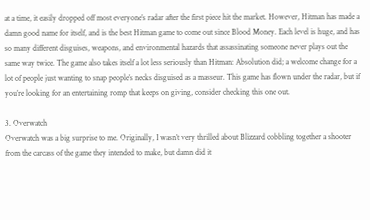at a time, it easily dropped off most everyone’s radar after the first piece hit the market. However, Hitman has made a damn good name for itself, and is the best Hitman game to come out since Blood Money. Each level is huge, and has so many different disguises, weapons, and environmental hazards that assassinating someone never plays out the same way twice. The game also takes itself a lot less seriously than Hitman: Absolution did; a welcome change for a lot of people just wanting to snap people’s necks disguised as a masseur. This game has flown under the radar, but if you’re looking for an entertaining romp that keeps on giving, consider checking this one out.

3. Overwatch
Overwatch was a big surprise to me. Originally, I wasn’t very thrilled about Blizzard cobbling together a shooter from the carcass of the game they intended to make, but damn did it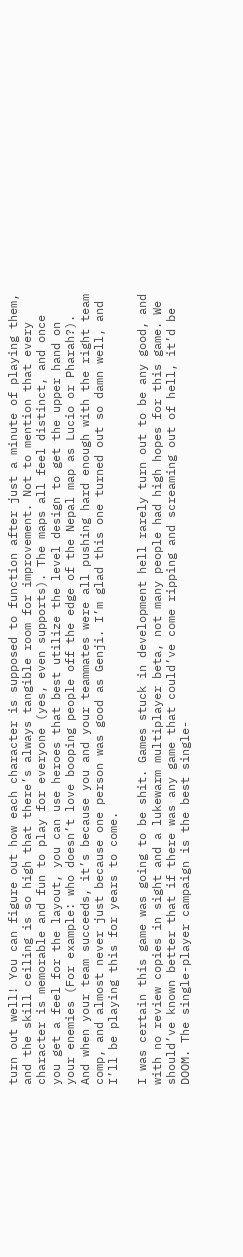turn out well! You can figure out how each character is supposed to function after just a minute of playing them, and the skill ceiling is so high that there’s always tangible room for improvement. Not to mention that every character is memorable and fun to play for everyone (yes, even supports). The maps all feel distinct, and once you get a feel for the layout, you can use heroes that best utilize the level design to get the upper hand on your enemies (For example: who doesn’t love booping people off the edge of the Nepal map as Lucio or Pharah?). And when your team succeeds, it’s because you and your teammates were all pushing hard enough with the right team comp, and almost never just because one person was good as Genji. I’m glad this one turned out so damn well, and I’ll be playing this for years to come.

I was certain this game was going to be shit. Games stuck in development hell rarely turn out to be any good, and with no review copies in sight and a lukewarm multiplayer beta, not many people had high hopes for this game. We should’ve known better that if there was any game that could’ve come ripping and screaming out of hell, it’d be DOOM. The single-player campaign is the best single-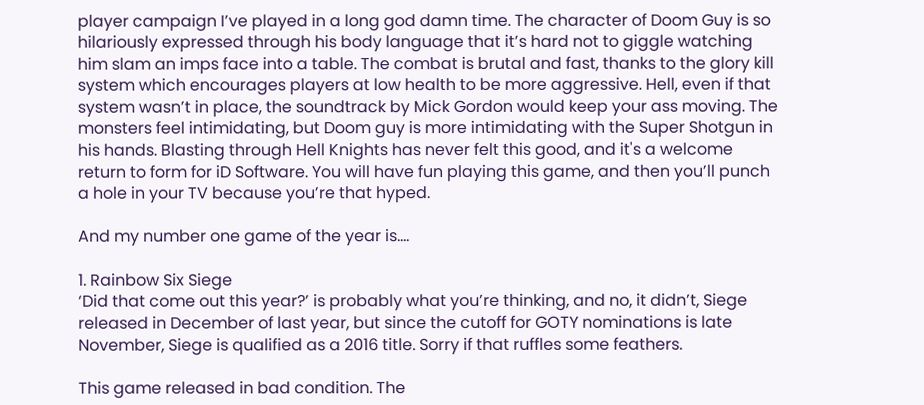player campaign I’ve played in a long god damn time. The character of Doom Guy is so hilariously expressed through his body language that it’s hard not to giggle watching him slam an imps face into a table. The combat is brutal and fast, thanks to the glory kill system which encourages players at low health to be more aggressive. Hell, even if that system wasn’t in place, the soundtrack by Mick Gordon would keep your ass moving. The monsters feel intimidating, but Doom guy is more intimidating with the Super Shotgun in his hands. Blasting through Hell Knights has never felt this good, and it's a welcome return to form for iD Software. You will have fun playing this game, and then you’ll punch a hole in your TV because you’re that hyped.

And my number one game of the year is….

1. Rainbow Six Siege
‘Did that come out this year?’ is probably what you’re thinking, and no, it didn’t, Siege released in December of last year, but since the cutoff for GOTY nominations is late November, Siege is qualified as a 2016 title. Sorry if that ruffles some feathers.

This game released in bad condition. The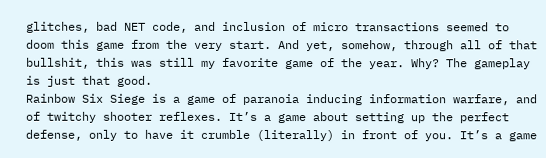glitches, bad NET code, and inclusion of micro transactions seemed to doom this game from the very start. And yet, somehow, through all of that bullshit, this was still my favorite game of the year. Why? The gameplay is just that good.
Rainbow Six Siege is a game of paranoia inducing information warfare, and of twitchy shooter reflexes. It’s a game about setting up the perfect defense, only to have it crumble (literally) in front of you. It’s a game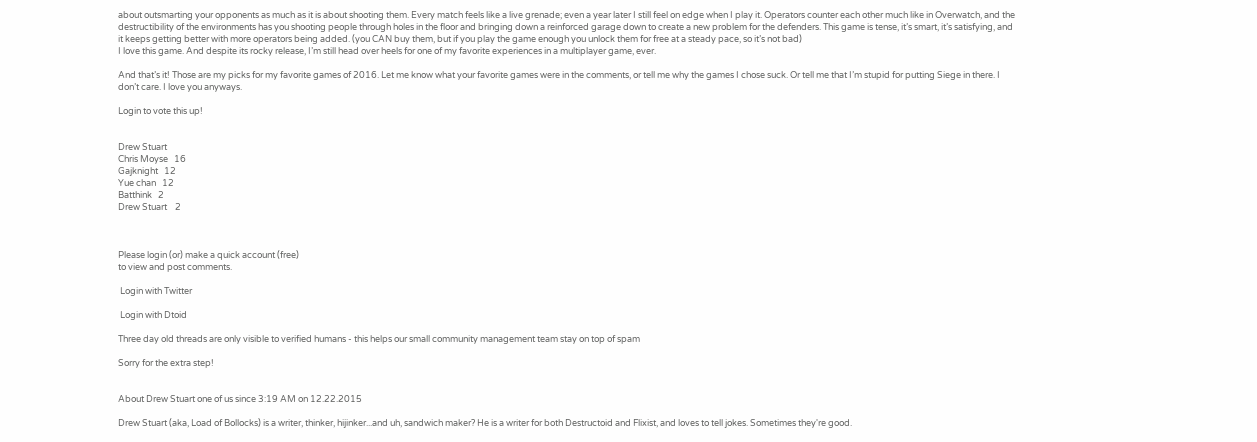about outsmarting your opponents as much as it is about shooting them. Every match feels like a live grenade; even a year later I still feel on edge when I play it. Operators counter each other much like in Overwatch, and the destructibility of the environments has you shooting people through holes in the floor and bringing down a reinforced garage down to create a new problem for the defenders. This game is tense, it’s smart, it’s satisfying, and it keeps getting better with more operators being added. (you CAN buy them, but if you play the game enough you unlock them for free at a steady pace, so it’s not bad)
I love this game. And despite its rocky release, I’m still head over heels for one of my favorite experiences in a multiplayer game, ever.

And that’s it! Those are my picks for my favorite games of 2016. Let me know what your favorite games were in the comments, or tell me why the games I chose suck. Or tell me that I’m stupid for putting Siege in there. I don’t care. I love you anyways.

Login to vote this up!


Drew Stuart
Chris Moyse   16
Gajknight   12
Yue chan   12
Batthink   2
Drew Stuart    2



Please login (or) make a quick account (free)
to view and post comments.

 Login with Twitter

 Login with Dtoid

Three day old threads are only visible to verified humans - this helps our small community management team stay on top of spam

Sorry for the extra step!


About Drew Stuart one of us since 3:19 AM on 12.22.2015

Drew Stuart (aka, Load of Bollocks) is a writer, thinker, hijinker...and uh, sandwich maker? He is a writer for both Destructoid and Flixist, and loves to tell jokes. Sometimes they're good.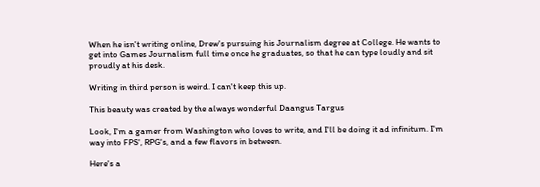When he isn't writing online, Drew's pursuing his Journalism degree at College. He wants to get into Games Journalism full time once he graduates, so that he can type loudly and sit proudly at his desk.

Writing in third person is weird. I can't keep this up.

This beauty was created by the always wonderful Daangus Targus

Look, I'm a gamer from Washington who loves to write, and I'll be doing it ad infinitum. I'm way into FPS', RPG's, and a few flavors in between.

Here's a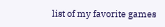list of my favorite games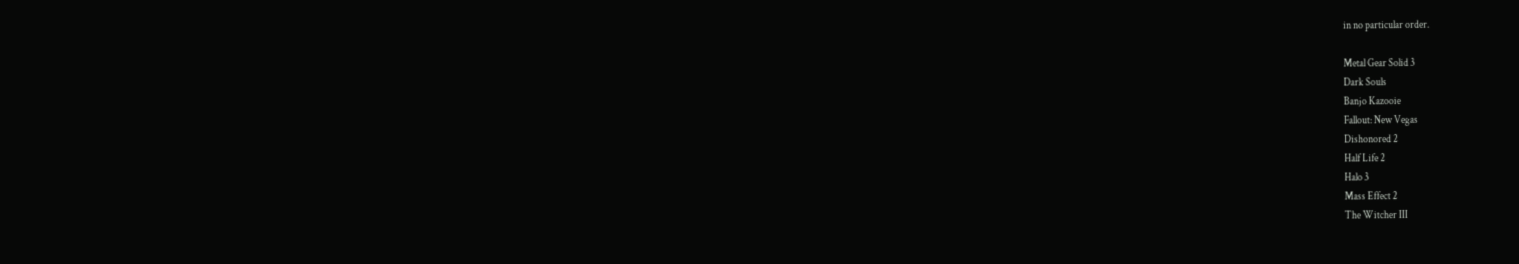in no particular order.

Metal Gear Solid 3
Dark Souls
Banjo Kazooie
Fallout: New Vegas
Dishonored 2
Half Life 2
Halo 3
Mass Effect 2
The Witcher III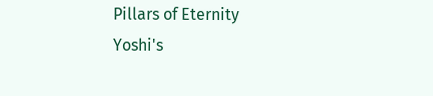Pillars of Eternity
Yoshi's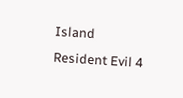Island
Resident Evil 4